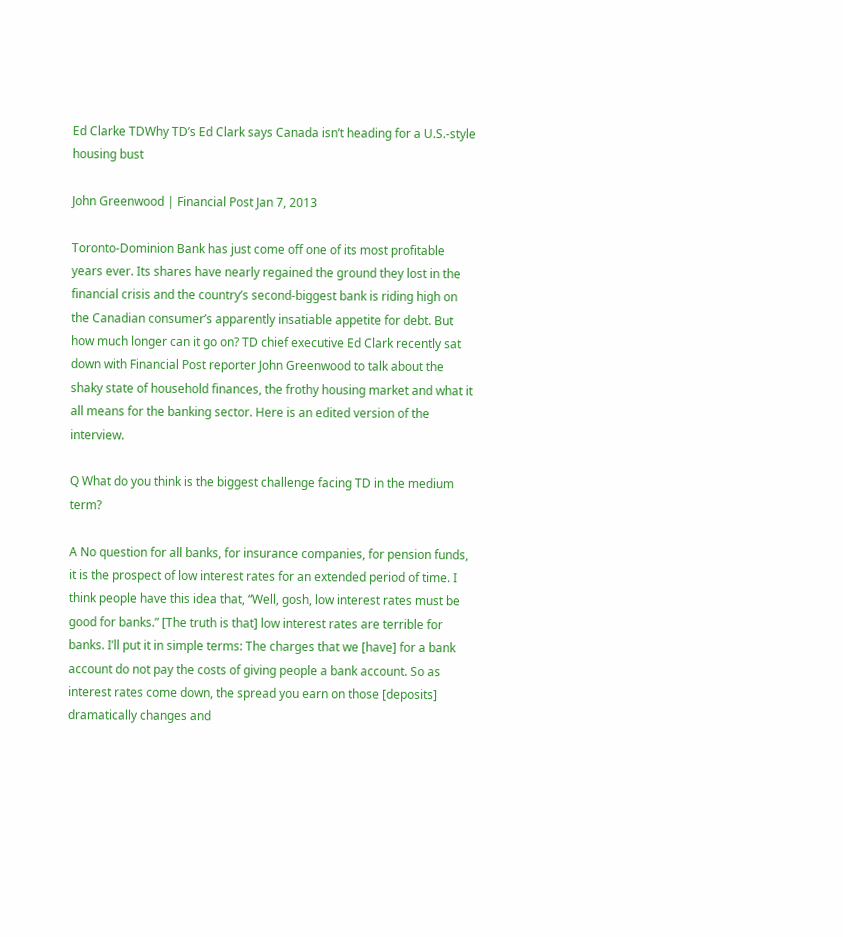Ed Clarke TDWhy TD’s Ed Clark says Canada isn’t heading for a U.S.-style housing bust

John Greenwood | Financial Post Jan 7, 2013

Toronto-Dominion Bank has just come off one of its most profitable years ever. Its shares have nearly regained the ground they lost in the financial crisis and the country’s second-biggest bank is riding high on the Canadian consumer’s apparently insatiable appetite for debt. But how much longer can it go on? TD chief executive Ed Clark recently sat down with Financial Post reporter John Greenwood to talk about the shaky state of household finances, the frothy housing market and what it all means for the banking sector. Here is an edited version of the interview.

Q What do you think is the biggest challenge facing TD in the medium term?

A No question for all banks, for insurance companies, for pension funds, it is the prospect of low interest rates for an extended period of time. I think people have this idea that, “Well, gosh, low interest rates must be good for banks.” [The truth is that] low interest rates are terrible for banks. I’ll put it in simple terms: The charges that we [have] for a bank account do not pay the costs of giving people a bank account. So as interest rates come down, the spread you earn on those [deposits] dramatically changes and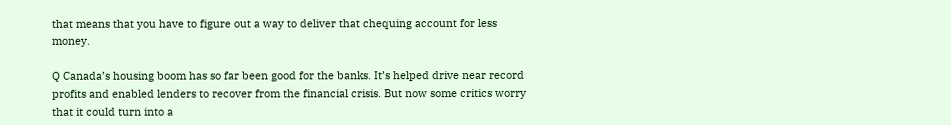that means that you have to figure out a way to deliver that chequing account for less money.

Q Canada’s housing boom has so far been good for the banks. It’s helped drive near record profits and enabled lenders to recover from the financial crisis. But now some critics worry that it could turn into a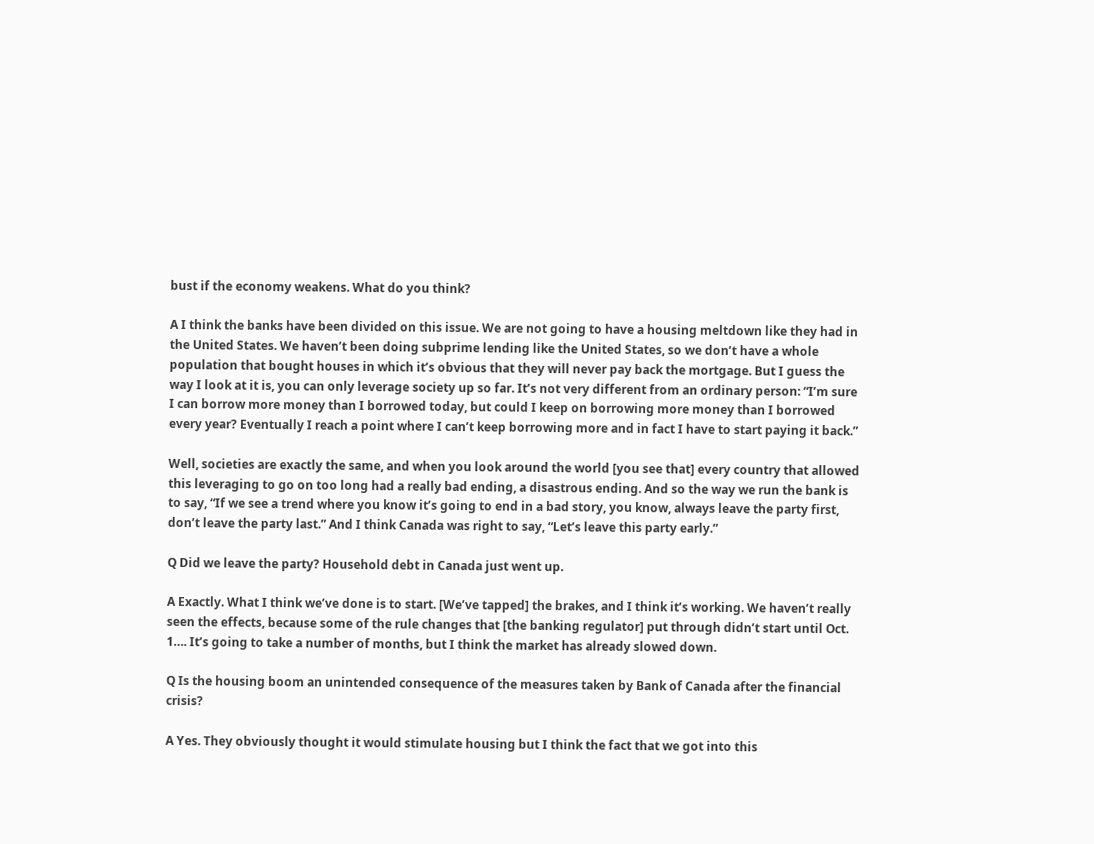bust if the economy weakens. What do you think?

A I think the banks have been divided on this issue. We are not going to have a housing meltdown like they had in the United States. We haven’t been doing subprime lending like the United States, so we don’t have a whole population that bought houses in which it’s obvious that they will never pay back the mortgage. But I guess the way I look at it is, you can only leverage society up so far. It’s not very different from an ordinary person: “I’m sure I can borrow more money than I borrowed today, but could I keep on borrowing more money than I borrowed every year? Eventually I reach a point where I can’t keep borrowing more and in fact I have to start paying it back.”

Well, societies are exactly the same, and when you look around the world [you see that] every country that allowed this leveraging to go on too long had a really bad ending, a disastrous ending. And so the way we run the bank is to say, “If we see a trend where you know it’s going to end in a bad story, you know, always leave the party first, don’t leave the party last.” And I think Canada was right to say, “Let’s leave this party early.”

Q Did we leave the party? Household debt in Canada just went up.

A Exactly. What I think we’ve done is to start. [We’ve tapped] the brakes, and I think it’s working. We haven’t really seen the effects, because some of the rule changes that [the banking regulator] put through didn’t start until Oct. 1…. It’s going to take a number of months, but I think the market has already slowed down.

Q Is the housing boom an unintended consequence of the measures taken by Bank of Canada after the financial crisis?

A Yes. They obviously thought it would stimulate housing but I think the fact that we got into this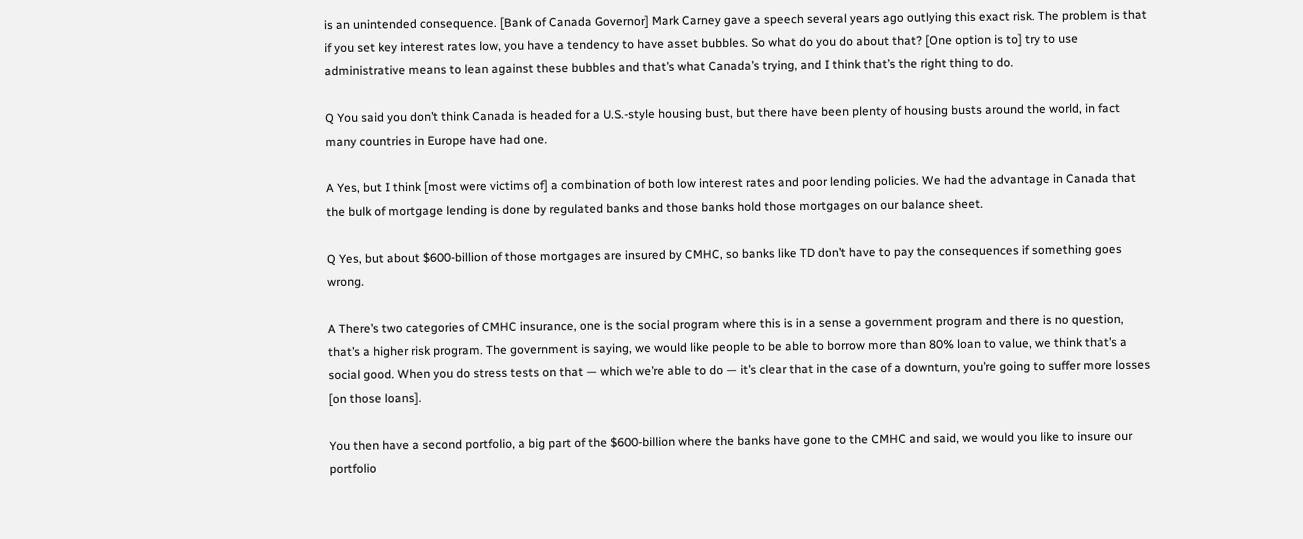is an unintended consequence. [Bank of Canada Governor] Mark Carney gave a speech several years ago outlying this exact risk. The problem is that if you set key interest rates low, you have a tendency to have asset bubbles. So what do you do about that? [One option is to] try to use administrative means to lean against these bubbles and that’s what Canada’s trying, and I think that’s the right thing to do.

Q You said you don’t think Canada is headed for a U.S.-style housing bust, but there have been plenty of housing busts around the world, in fact many countries in Europe have had one.

A Yes, but I think [most were victims of] a combination of both low interest rates and poor lending policies. We had the advantage in Canada that the bulk of mortgage lending is done by regulated banks and those banks hold those mortgages on our balance sheet.

Q Yes, but about $600-billion of those mortgages are insured by CMHC, so banks like TD don’t have to pay the consequences if something goes wrong.

A There’s two categories of CMHC insurance, one is the social program where this is in a sense a government program and there is no question, that’s a higher risk program. The government is saying, we would like people to be able to borrow more than 80% loan to value, we think that’s a social good. When you do stress tests on that — which we’re able to do — it’s clear that in the case of a downturn, you’re going to suffer more losses [on those loans].

You then have a second portfolio, a big part of the $600-billion where the banks have gone to the CMHC and said, we would you like to insure our portfolio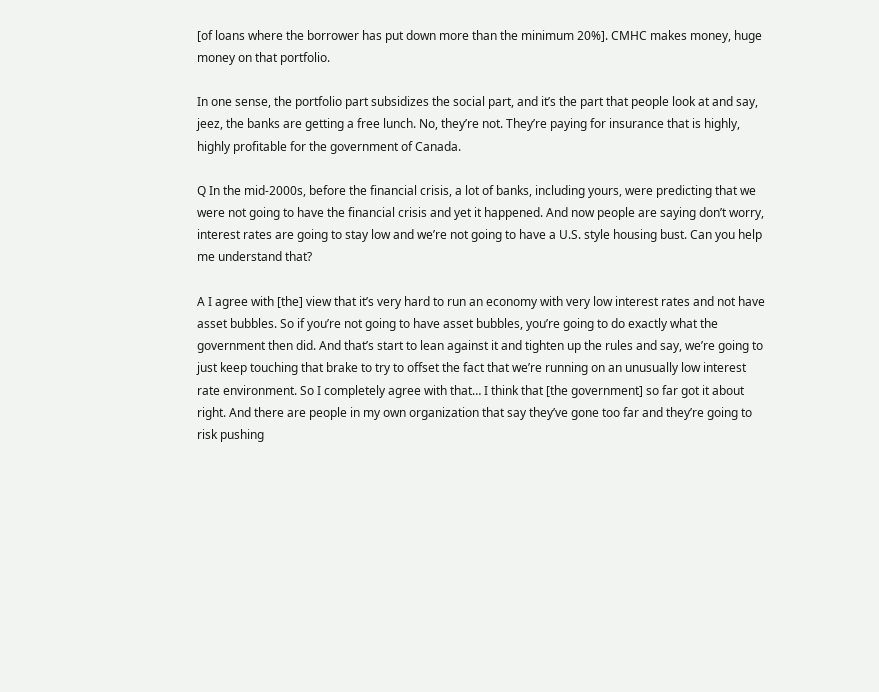[of loans where the borrower has put down more than the minimum 20%]. CMHC makes money, huge money on that portfolio.

In one sense, the portfolio part subsidizes the social part, and it’s the part that people look at and say, jeez, the banks are getting a free lunch. No, they’re not. They’re paying for insurance that is highly, highly profitable for the government of Canada.

Q In the mid-2000s, before the financial crisis, a lot of banks, including yours, were predicting that we were not going to have the financial crisis and yet it happened. And now people are saying don’t worry, interest rates are going to stay low and we’re not going to have a U.S. style housing bust. Can you help me understand that?

A I agree with [the] view that it’s very hard to run an economy with very low interest rates and not have asset bubbles. So if you’re not going to have asset bubbles, you’re going to do exactly what the government then did. And that’s start to lean against it and tighten up the rules and say, we’re going to just keep touching that brake to try to offset the fact that we’re running on an unusually low interest rate environment. So I completely agree with that… I think that [the government] so far got it about right. And there are people in my own organization that say they’ve gone too far and they’re going to risk pushing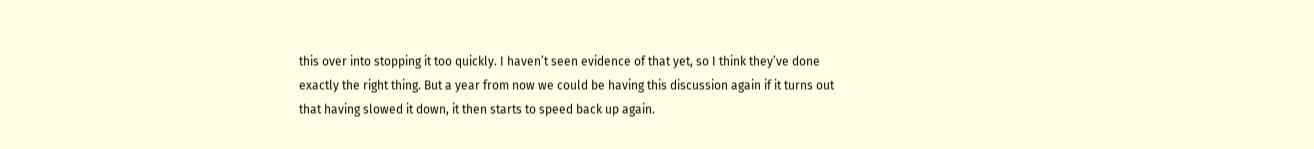this over into stopping it too quickly. I haven’t seen evidence of that yet, so I think they’ve done exactly the right thing. But a year from now we could be having this discussion again if it turns out that having slowed it down, it then starts to speed back up again.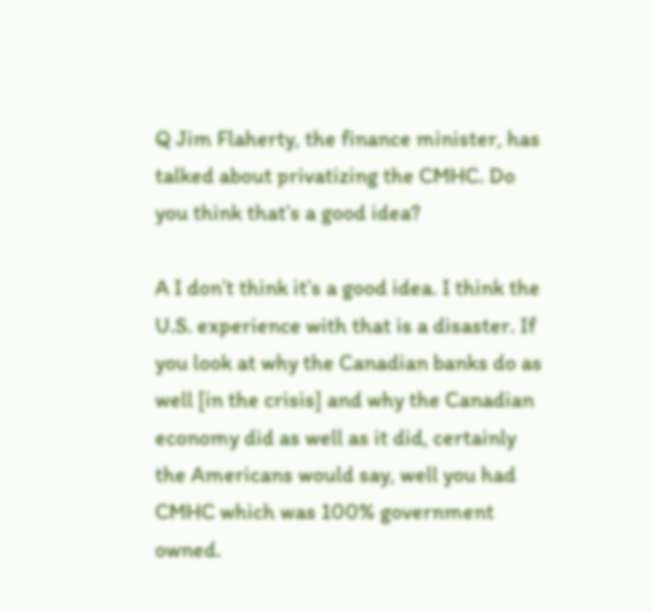Q Jim Flaherty, the finance minister, has talked about privatizing the CMHC. Do you think that’s a good idea?

A I don’t think it’s a good idea. I think the U.S. experience with that is a disaster. If you look at why the Canadian banks do as well [in the crisis] and why the Canadian economy did as well as it did, certainly the Americans would say, well you had CMHC which was 100% government owned.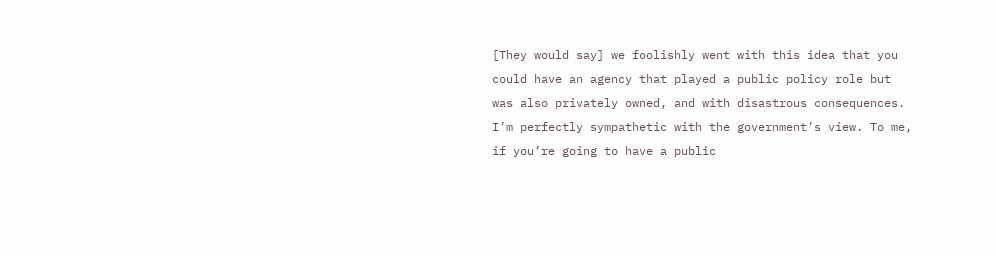[They would say] we foolishly went with this idea that you could have an agency that played a public policy role but was also privately owned, and with disastrous consequences. I’m perfectly sympathetic with the government’s view. To me, if you’re going to have a public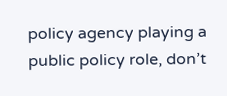policy agency playing a public policy role, don’t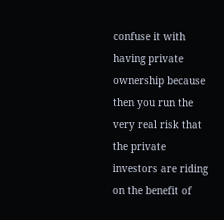confuse it with having private ownership because then you run the very real risk that the private investors are riding on the benefit of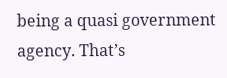being a quasi government agency. That’s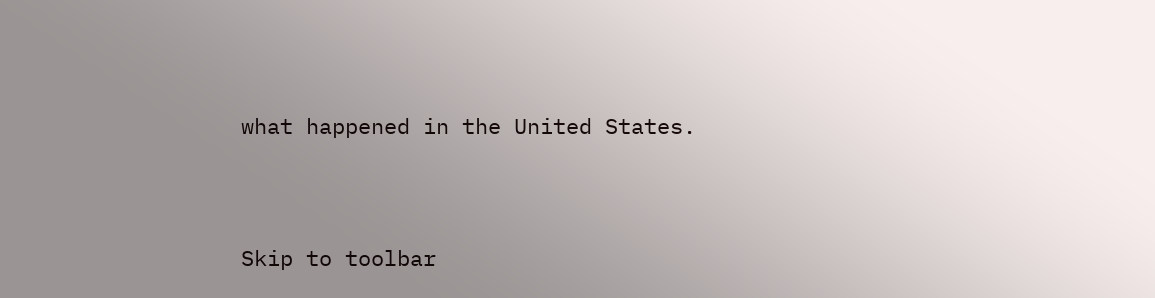what happened in the United States.


Skip to toolbar